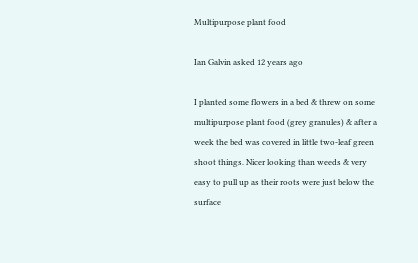Multipurpose plant food

Ian Galvin asked 12 years ago

I planted some flowers in a bed & threw on some multipurpose plant food (grey granules) & after a week the bed was covered in little two-leaf green shoot things. Nicer looking than weeds & very easy to pull up as their roots were just below the surface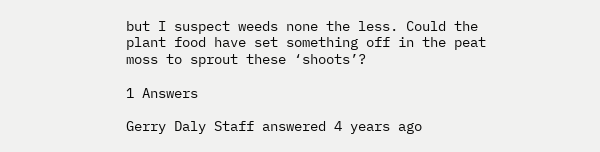but I suspect weeds none the less. Could the plant food have set something off in the peat moss to sprout these ‘shoots’?

1 Answers

Gerry Daly Staff answered 4 years ago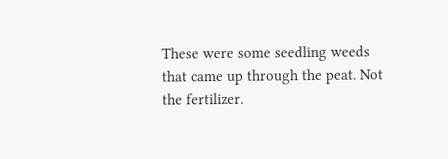These were some seedling weeds that came up through the peat. Not the fertilizer.